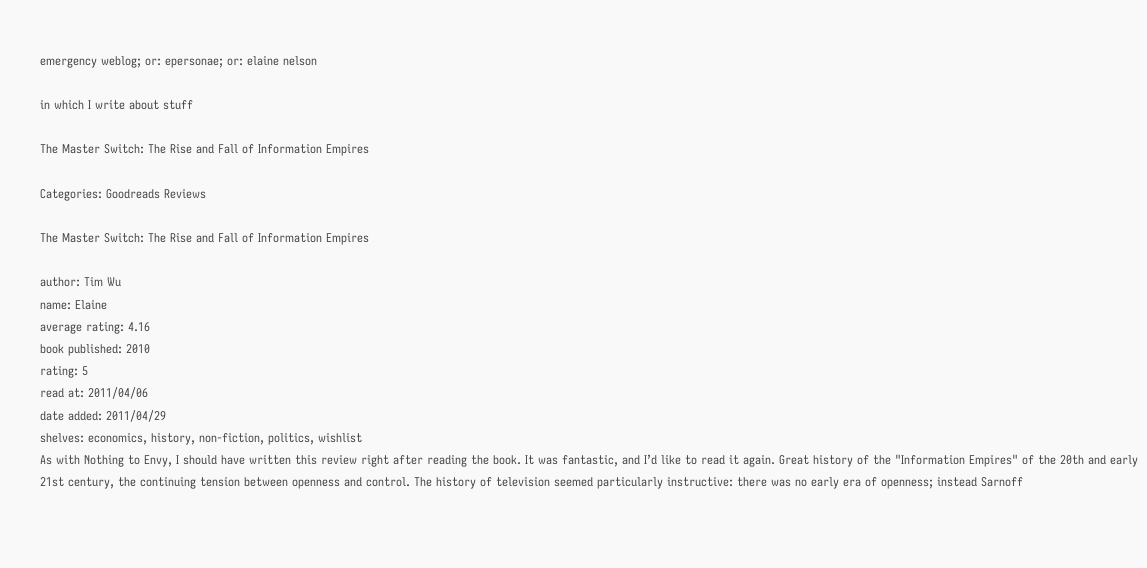emergency weblog; or: epersonae; or: elaine nelson

in which I write about stuff

The Master Switch: The Rise and Fall of Information Empires

Categories: Goodreads Reviews

The Master Switch: The Rise and Fall of Information Empires

author: Tim Wu
name: Elaine
average rating: 4.16
book published: 2010
rating: 5
read at: 2011/04/06
date added: 2011/04/29
shelves: economics, history, non-fiction, politics, wishlist
As with Nothing to Envy, I should have written this review right after reading the book. It was fantastic, and I’d like to read it again. Great history of the "Information Empires" of the 20th and early 21st century, the continuing tension between openness and control. The history of television seemed particularly instructive: there was no early era of openness; instead Sarnoff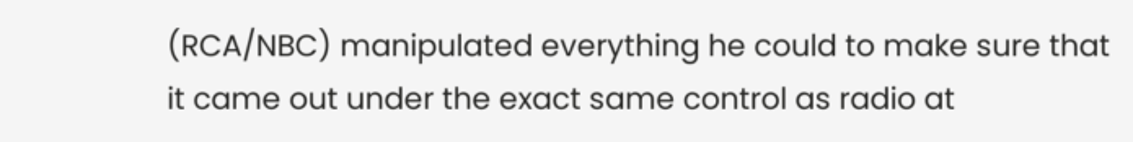(RCA/NBC) manipulated everything he could to make sure that it came out under the exact same control as radio at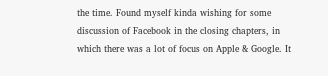the time. Found myself kinda wishing for some discussion of Facebook in the closing chapters, in which there was a lot of focus on Apple & Google. It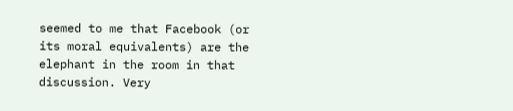seemed to me that Facebook (or its moral equivalents) are the elephant in the room in that discussion. Very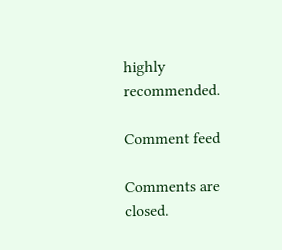highly recommended.

Comment feed

Comments are closed.